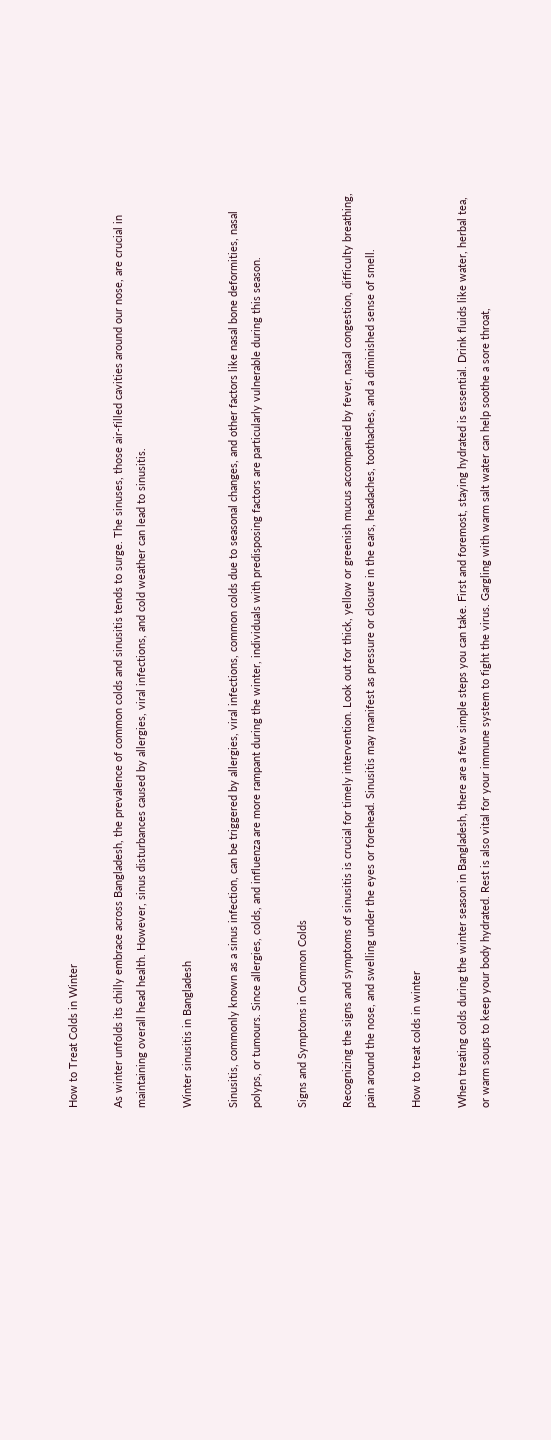How to Treat Colds in Winter

As winter unfolds its chilly embrace across Bangladesh, the prevalence of common colds and sinusitis tends to surge. The sinuses, those air-filled cavities around our nose, are crucial in maintaining overall head health. However, sinus disturbances caused by allergies, viral infections, and cold weather can lead to sinusitis.

Winter sinusitis in Bangladesh

Sinusitis, commonly known as a sinus infection, can be triggered by allergies, viral infections, common colds due to seasonal changes, and other factors like nasal bone deformities, nasal polyps, or tumours. Since allergies, colds, and influenza are more rampant during the winter, individuals with predisposing factors are particularly vulnerable during this season.

Signs and Symptoms in Common Colds

Recognizing the signs and symptoms of sinusitis is crucial for timely intervention. Look out for thick, yellow or greenish mucus accompanied by fever, nasal congestion, difficulty breathing, pain around the nose, and swelling under the eyes or forehead. Sinusitis may manifest as pressure or closure in the ears, headaches, toothaches, and a diminished sense of smell.

How to treat colds in winter

When treating colds during the winter season in Bangladesh, there are a few simple steps you can take. First and foremost, staying hydrated is essential. Drink fluids like water, herbal tea, or warm soups to keep your body hydrated. Rest is also vital for your immune system to fight the virus. Gargling with warm salt water can help soothe a sore throat,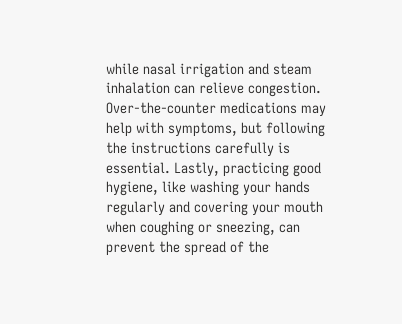while nasal irrigation and steam inhalation can relieve congestion. Over-the-counter medications may help with symptoms, but following the instructions carefully is essential. Lastly, practicing good hygiene, like washing your hands regularly and covering your mouth when coughing or sneezing, can prevent the spread of the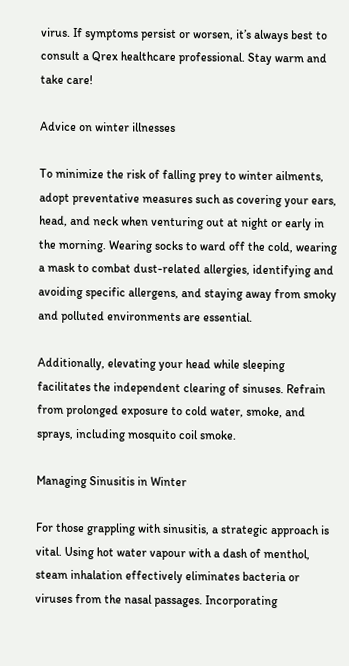virus. If symptoms persist or worsen, it’s always best to consult a Qrex healthcare professional. Stay warm and take care!

Advice on winter illnesses

To minimize the risk of falling prey to winter ailments, adopt preventative measures such as covering your ears, head, and neck when venturing out at night or early in the morning. Wearing socks to ward off the cold, wearing a mask to combat dust-related allergies, identifying and avoiding specific allergens, and staying away from smoky and polluted environments are essential.

Additionally, elevating your head while sleeping facilitates the independent clearing of sinuses. Refrain from prolonged exposure to cold water, smoke, and sprays, including mosquito coil smoke.

Managing Sinusitis in Winter

For those grappling with sinusitis, a strategic approach is vital. Using hot water vapour with a dash of menthol, steam inhalation effectively eliminates bacteria or viruses from the nasal passages. Incorporating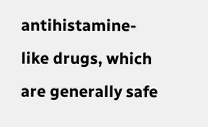antihistamine-like drugs, which are generally safe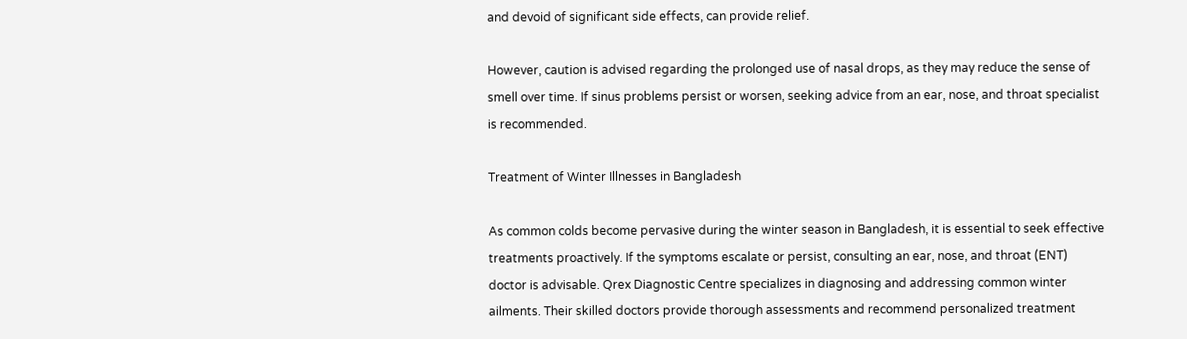and devoid of significant side effects, can provide relief.

However, caution is advised regarding the prolonged use of nasal drops, as they may reduce the sense of smell over time. If sinus problems persist or worsen, seeking advice from an ear, nose, and throat specialist is recommended.

Treatment of Winter Illnesses in Bangladesh

As common colds become pervasive during the winter season in Bangladesh, it is essential to seek effective treatments proactively. If the symptoms escalate or persist, consulting an ear, nose, and throat (ENT) doctor is advisable. Qrex Diagnostic Centre specializes in diagnosing and addressing common winter ailments. Their skilled doctors provide thorough assessments and recommend personalized treatment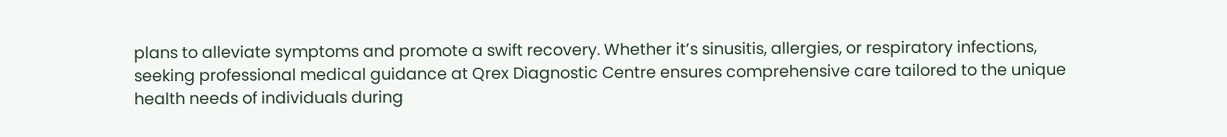plans to alleviate symptoms and promote a swift recovery. Whether it’s sinusitis, allergies, or respiratory infections, seeking professional medical guidance at Qrex Diagnostic Centre ensures comprehensive care tailored to the unique health needs of individuals during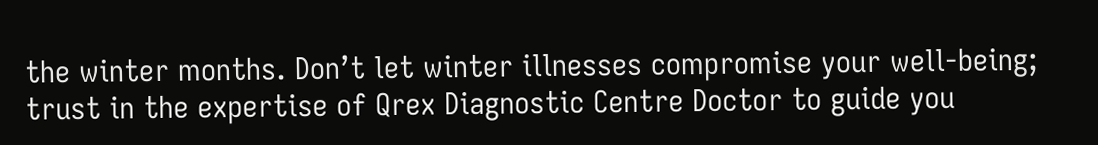the winter months. Don’t let winter illnesses compromise your well-being; trust in the expertise of Qrex Diagnostic Centre Doctor to guide you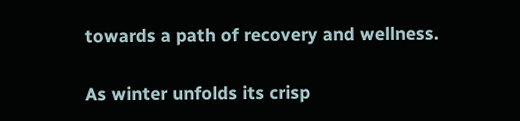towards a path of recovery and wellness.

As winter unfolds its crisp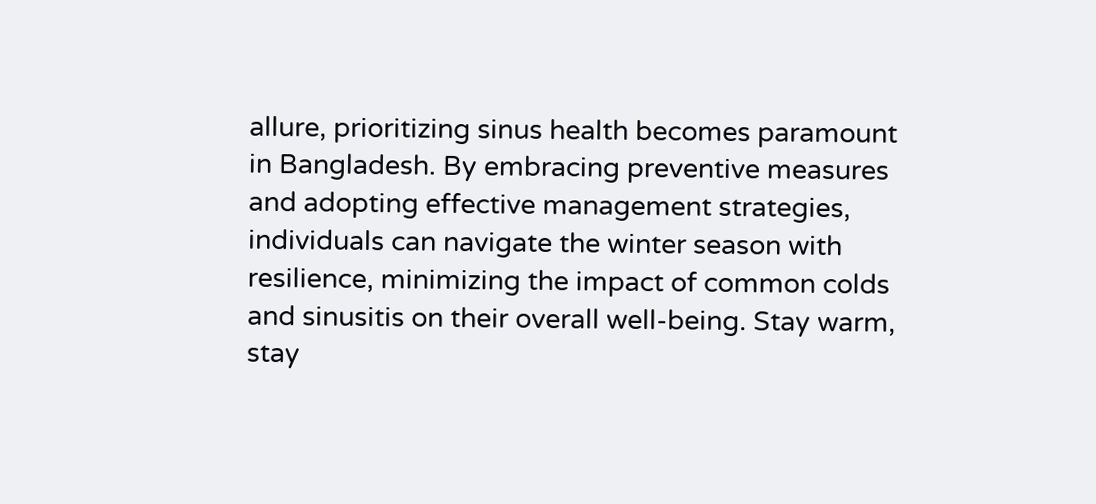allure, prioritizing sinus health becomes paramount in Bangladesh. By embracing preventive measures and adopting effective management strategies, individuals can navigate the winter season with resilience, minimizing the impact of common colds and sinusitis on their overall well-being. Stay warm, stay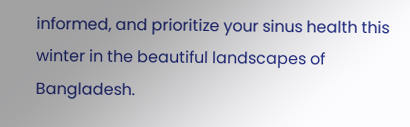informed, and prioritize your sinus health this winter in the beautiful landscapes of Bangladesh.